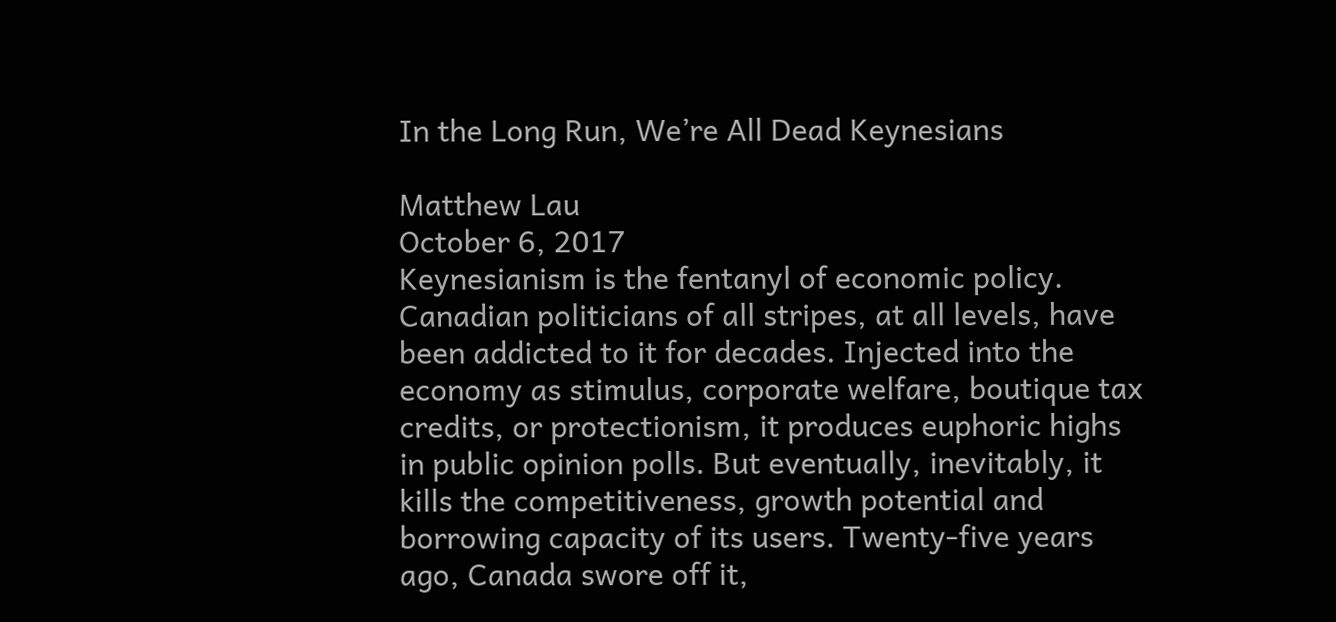In the Long Run, We’re All Dead Keynesians

Matthew Lau
October 6, 2017
Keynesianism is the fentanyl of economic policy. Canadian politicians of all stripes, at all levels, have been addicted to it for decades. Injected into the economy as stimulus, corporate welfare, boutique tax credits, or protectionism, it produces euphoric highs in public opinion polls. But eventually, inevitably, it kills the competitiveness, growth potential and borrowing capacity of its users. Twenty-five years ago, Canada swore off it,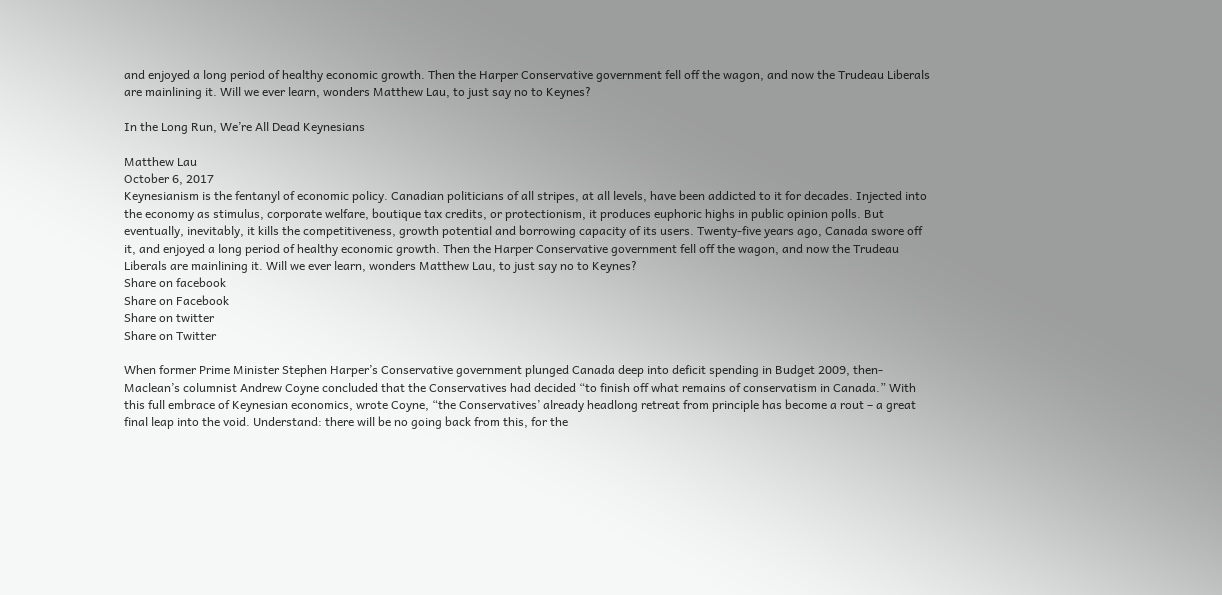and enjoyed a long period of healthy economic growth. Then the Harper Conservative government fell off the wagon, and now the Trudeau Liberals are mainlining it. Will we ever learn, wonders Matthew Lau, to just say no to Keynes?

In the Long Run, We’re All Dead Keynesians

Matthew Lau
October 6, 2017
Keynesianism is the fentanyl of economic policy. Canadian politicians of all stripes, at all levels, have been addicted to it for decades. Injected into the economy as stimulus, corporate welfare, boutique tax credits, or protectionism, it produces euphoric highs in public opinion polls. But eventually, inevitably, it kills the competitiveness, growth potential and borrowing capacity of its users. Twenty-five years ago, Canada swore off it, and enjoyed a long period of healthy economic growth. Then the Harper Conservative government fell off the wagon, and now the Trudeau Liberals are mainlining it. Will we ever learn, wonders Matthew Lau, to just say no to Keynes?
Share on facebook
Share on Facebook
Share on twitter
Share on Twitter

When former Prime Minister Stephen Harper’s Conservative government plunged Canada deep into deficit spending in Budget 2009, then-Maclean’s columnist Andrew Coyne concluded that the Conservatives had decided “to finish off what remains of conservatism in Canada.” With this full embrace of Keynesian economics, wrote Coyne, “the Conservatives’ already headlong retreat from principle has become a rout – a great final leap into the void. Understand: there will be no going back from this, for the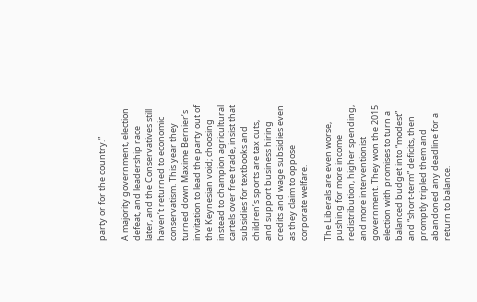party or for the country.”

A majority government, election defeat, and leadership race later, and the Conservatives still haven’t returned to economic conservatism. This year they turned down Maxime Bernier’s invitation to lead the party out of the Keynesian void; choosing instead to champion agricultural cartels over free trade, insist that subsidies for textbooks and children’s sports are tax cuts, and support business hiring credits and wage subsidies even as they claim to oppose corporate welfare.

The Liberals are even worse, pushing for more income redistribution, higher spending, and more interventionist government. They won the 2015 election with promises to turn a balanced budget into “modest” and “short-term” deficits, then promptly tripled them and abandoned any deadline for a return to balance.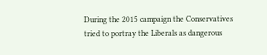During the 2015 campaign the Conservatives tried to portray the Liberals as dangerous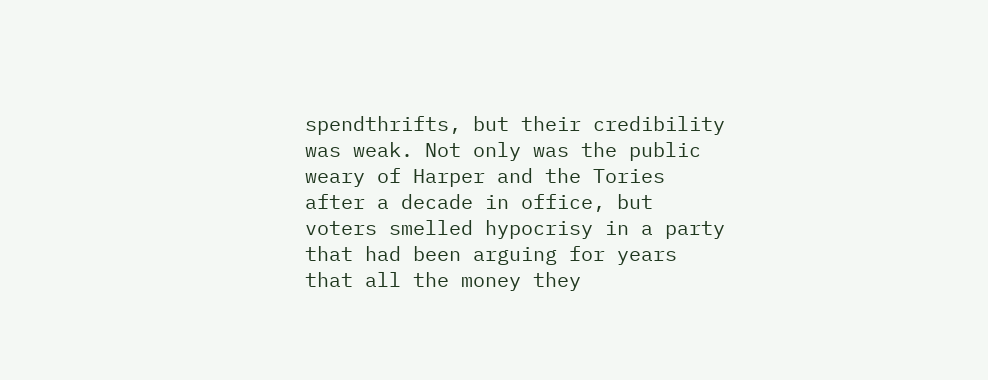spendthrifts, but their credibility was weak. Not only was the public weary of Harper and the Tories after a decade in office, but voters smelled hypocrisy in a party that had been arguing for years that all the money they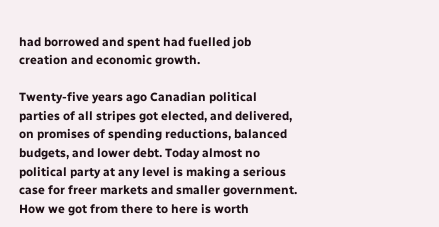had borrowed and spent had fuelled job creation and economic growth.

Twenty-five years ago Canadian political parties of all stripes got elected, and delivered, on promises of spending reductions, balanced budgets, and lower debt. Today almost no political party at any level is making a serious case for freer markets and smaller government. How we got from there to here is worth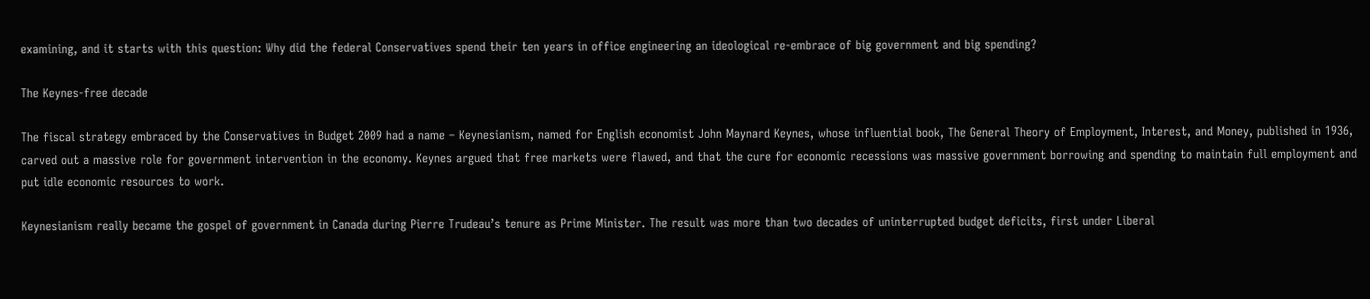examining, and it starts with this question: Why did the federal Conservatives spend their ten years in office engineering an ideological re-embrace of big government and big spending?

The Keynes-free decade

The fiscal strategy embraced by the Conservatives in Budget 2009 had a name – Keynesianism, named for English economist John Maynard Keynes, whose influential book, The General Theory of Employment, Interest, and Money, published in 1936, carved out a massive role for government intervention in the economy. Keynes argued that free markets were flawed, and that the cure for economic recessions was massive government borrowing and spending to maintain full employment and put idle economic resources to work.

Keynesianism really became the gospel of government in Canada during Pierre Trudeau’s tenure as Prime Minister. The result was more than two decades of uninterrupted budget deficits, first under Liberal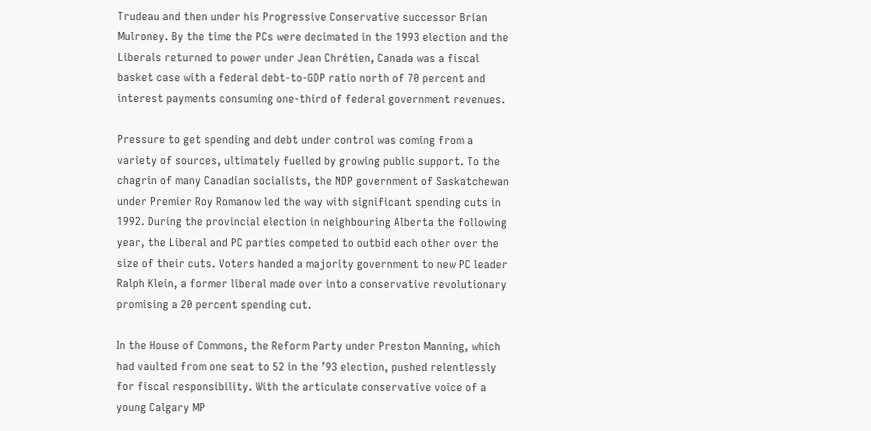Trudeau and then under his Progressive Conservative successor Brian Mulroney. By the time the PCs were decimated in the 1993 election and the Liberals returned to power under Jean Chrétien, Canada was a fiscal basket case with a federal debt-to-GDP ratio north of 70 percent and interest payments consuming one-third of federal government revenues.

Pressure to get spending and debt under control was coming from a variety of sources, ultimately fuelled by growing public support. To the chagrin of many Canadian socialists, the NDP government of Saskatchewan under Premier Roy Romanow led the way with significant spending cuts in 1992. During the provincial election in neighbouring Alberta the following year, the Liberal and PC parties competed to outbid each other over the size of their cuts. Voters handed a majority government to new PC leader Ralph Klein, a former liberal made over into a conservative revolutionary promising a 20 percent spending cut.

In the House of Commons, the Reform Party under Preston Manning, which had vaulted from one seat to 52 in the ’93 election, pushed relentlessly for fiscal responsibility. With the articulate conservative voice of a young Calgary MP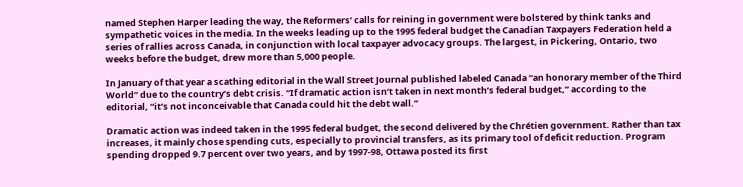named Stephen Harper leading the way, the Reformers’ calls for reining in government were bolstered by think tanks and sympathetic voices in the media. In the weeks leading up to the 1995 federal budget the Canadian Taxpayers Federation held a series of rallies across Canada, in conjunction with local taxpayer advocacy groups. The largest, in Pickering, Ontario, two weeks before the budget, drew more than 5,000 people.

In January of that year a scathing editorial in the Wall Street Journal published labeled Canada “an honorary member of the Third World” due to the country’s debt crisis. “If dramatic action isn’t taken in next month’s federal budget,” according to the editorial, “it’s not inconceivable that Canada could hit the debt wall.”

Dramatic action was indeed taken in the 1995 federal budget, the second delivered by the Chrétien government. Rather than tax increases, it mainly chose spending cuts, especially to provincial transfers, as its primary tool of deficit reduction. Program spending dropped 9.7 percent over two years, and by 1997-98, Ottawa posted its first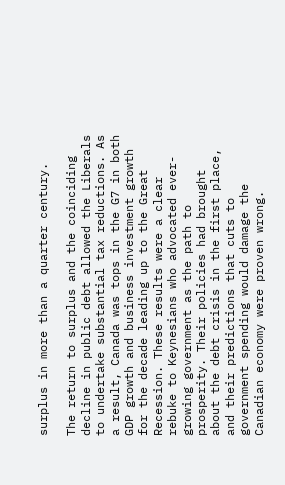surplus in more than a quarter century.

The return to surplus and the coinciding decline in public debt allowed the Liberals to undertake substantial tax reductions. As a result, Canada was tops in the G7 in both GDP growth and business investment growth for the decade leading up to the Great Recession. These results were a clear rebuke to Keynesians who advocated ever-growing government as the path to prosperity. Their policies had brought about the debt crisis in the first place, and their predictions that cuts to government spending would damage the Canadian economy were proven wrong.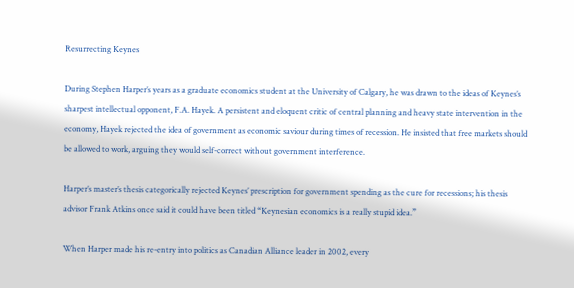Resurrecting Keynes

During Stephen Harper’s years as a graduate economics student at the University of Calgary, he was drawn to the ideas of Keynes’s sharpest intellectual opponent, F.A. Hayek. A persistent and eloquent critic of central planning and heavy state intervention in the economy, Hayek rejected the idea of government as economic saviour during times of recession. He insisted that free markets should be allowed to work, arguing they would self-correct without government interference.

Harper’s master’s thesis categorically rejected Keynes’ prescription for government spending as the cure for recessions; his thesis advisor Frank Atkins once said it could have been titled “Keynesian economics is a really stupid idea.”

When Harper made his re-entry into politics as Canadian Alliance leader in 2002, every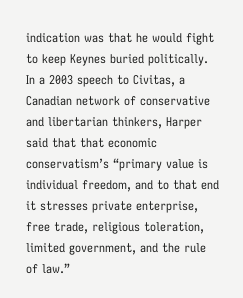indication was that he would fight to keep Keynes buried politically. In a 2003 speech to Civitas, a Canadian network of conservative and libertarian thinkers, Harper said that that economic conservatism’s “primary value is individual freedom, and to that end it stresses private enterprise, free trade, religious toleration, limited government, and the rule of law.”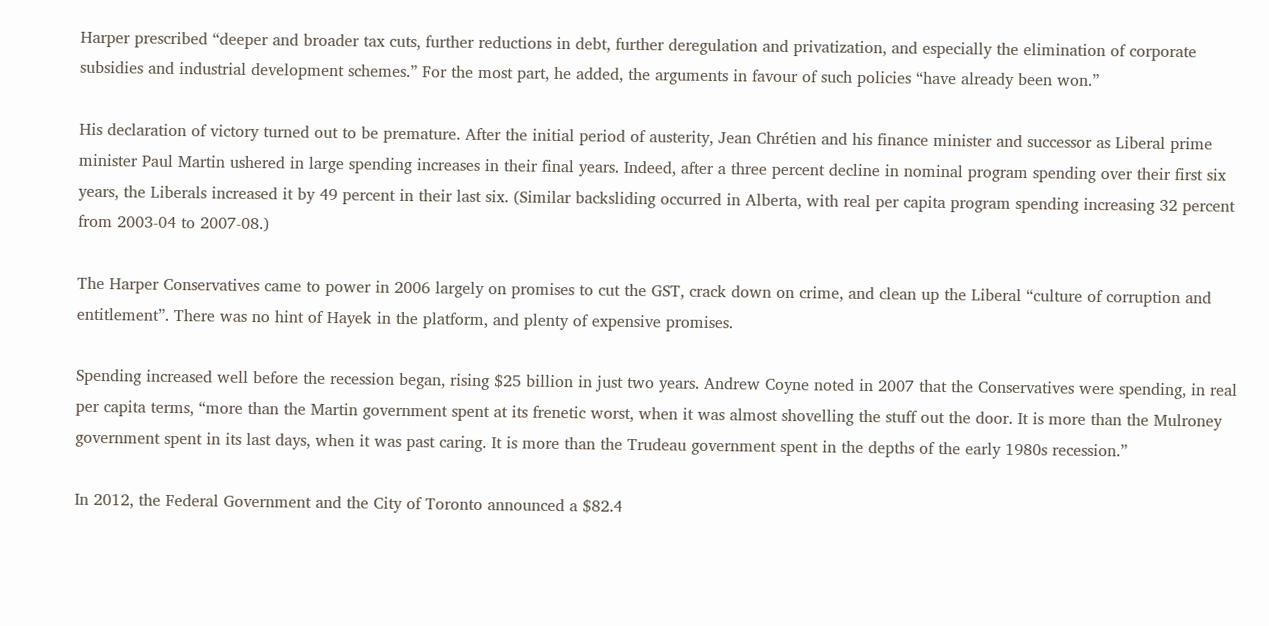Harper prescribed “deeper and broader tax cuts, further reductions in debt, further deregulation and privatization, and especially the elimination of corporate subsidies and industrial development schemes.” For the most part, he added, the arguments in favour of such policies “have already been won.”

His declaration of victory turned out to be premature. After the initial period of austerity, Jean Chrétien and his finance minister and successor as Liberal prime minister Paul Martin ushered in large spending increases in their final years. Indeed, after a three percent decline in nominal program spending over their first six years, the Liberals increased it by 49 percent in their last six. (Similar backsliding occurred in Alberta, with real per capita program spending increasing 32 percent from 2003-04 to 2007-08.)

The Harper Conservatives came to power in 2006 largely on promises to cut the GST, crack down on crime, and clean up the Liberal “culture of corruption and entitlement”. There was no hint of Hayek in the platform, and plenty of expensive promises.

Spending increased well before the recession began, rising $25 billion in just two years. Andrew Coyne noted in 2007 that the Conservatives were spending, in real per capita terms, “more than the Martin government spent at its frenetic worst, when it was almost shovelling the stuff out the door. It is more than the Mulroney government spent in its last days, when it was past caring. It is more than the Trudeau government spent in the depths of the early 1980s recession.”

In 2012, the Federal Government and the City of Toronto announced a $82.4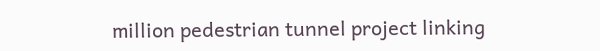million pedestrian tunnel project linking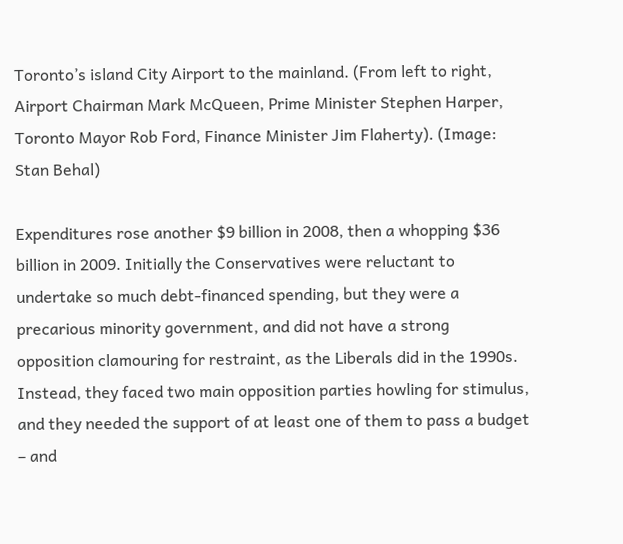Toronto’s island City Airport to the mainland. (From left to right, Airport Chairman Mark McQueen, Prime Minister Stephen Harper, Toronto Mayor Rob Ford, Finance Minister Jim Flaherty). (Image: Stan Behal)

Expenditures rose another $9 billion in 2008, then a whopping $36 billion in 2009. Initially the Conservatives were reluctant to undertake so much debt-financed spending, but they were a precarious minority government, and did not have a strong opposition clamouring for restraint, as the Liberals did in the 1990s. Instead, they faced two main opposition parties howling for stimulus, and they needed the support of at least one of them to pass a budget – and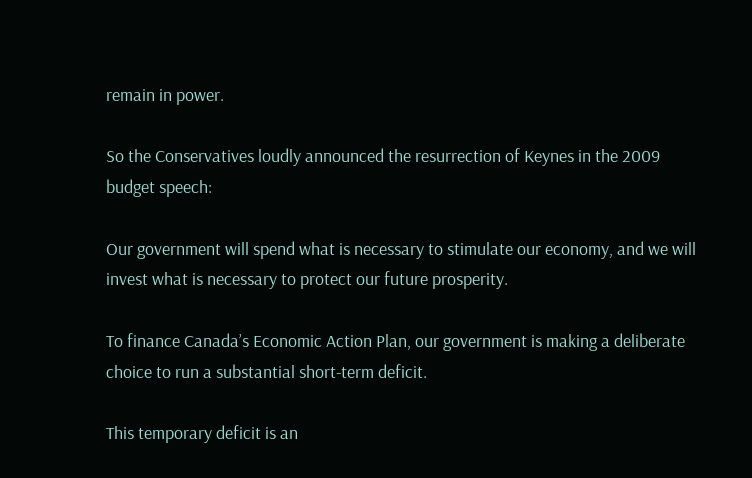remain in power.

So the Conservatives loudly announced the resurrection of Keynes in the 2009 budget speech:

Our government will spend what is necessary to stimulate our economy, and we will invest what is necessary to protect our future prosperity.

To finance Canada’s Economic Action Plan, our government is making a deliberate choice to run a substantial short-term deficit.

This temporary deficit is an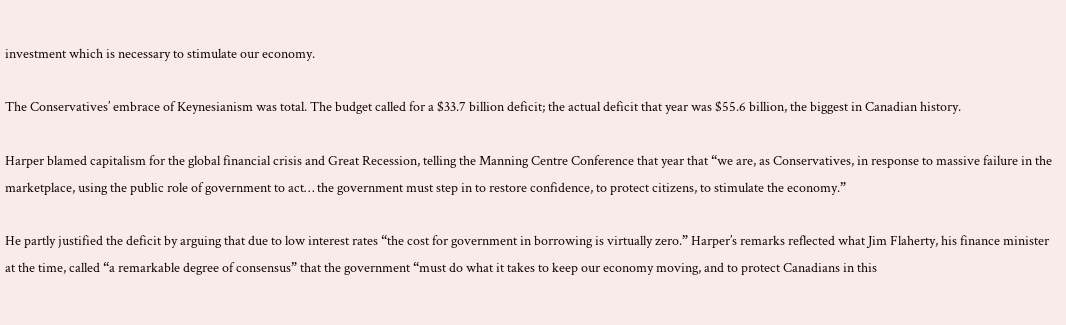investment which is necessary to stimulate our economy.

The Conservatives’ embrace of Keynesianism was total. The budget called for a $33.7 billion deficit; the actual deficit that year was $55.6 billion, the biggest in Canadian history.

Harper blamed capitalism for the global financial crisis and Great Recession, telling the Manning Centre Conference that year that “we are, as Conservatives, in response to massive failure in the marketplace, using the public role of government to act… the government must step in to restore confidence, to protect citizens, to stimulate the economy.”

He partly justified the deficit by arguing that due to low interest rates “the cost for government in borrowing is virtually zero.” Harper’s remarks reflected what Jim Flaherty, his finance minister at the time, called “a remarkable degree of consensus” that the government “must do what it takes to keep our economy moving, and to protect Canadians in this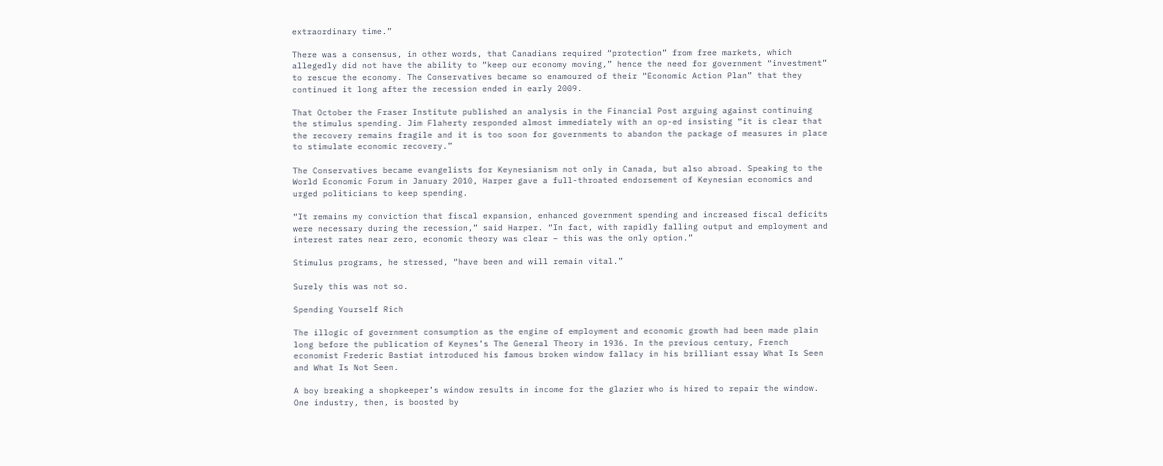extraordinary time.”

There was a consensus, in other words, that Canadians required “protection” from free markets, which allegedly did not have the ability to “keep our economy moving,” hence the need for government “investment” to rescue the economy. The Conservatives became so enamoured of their “Economic Action Plan” that they continued it long after the recession ended in early 2009.

That October the Fraser Institute published an analysis in the Financial Post arguing against continuing the stimulus spending. Jim Flaherty responded almost immediately with an op-ed insisting “it is clear that the recovery remains fragile and it is too soon for governments to abandon the package of measures in place to stimulate economic recovery.”

The Conservatives became evangelists for Keynesianism not only in Canada, but also abroad. Speaking to the World Economic Forum in January 2010, Harper gave a full-throated endorsement of Keynesian economics and urged politicians to keep spending.

“It remains my conviction that fiscal expansion, enhanced government spending and increased fiscal deficits were necessary during the recession,” said Harper. “In fact, with rapidly falling output and employment and interest rates near zero, economic theory was clear – this was the only option.”

Stimulus programs, he stressed, “have been and will remain vital.”

Surely this was not so.

Spending Yourself Rich

The illogic of government consumption as the engine of employment and economic growth had been made plain long before the publication of Keynes’s The General Theory in 1936. In the previous century, French economist Frederic Bastiat introduced his famous broken window fallacy in his brilliant essay What Is Seen and What Is Not Seen.

A boy breaking a shopkeeper’s window results in income for the glazier who is hired to repair the window. One industry, then, is boosted by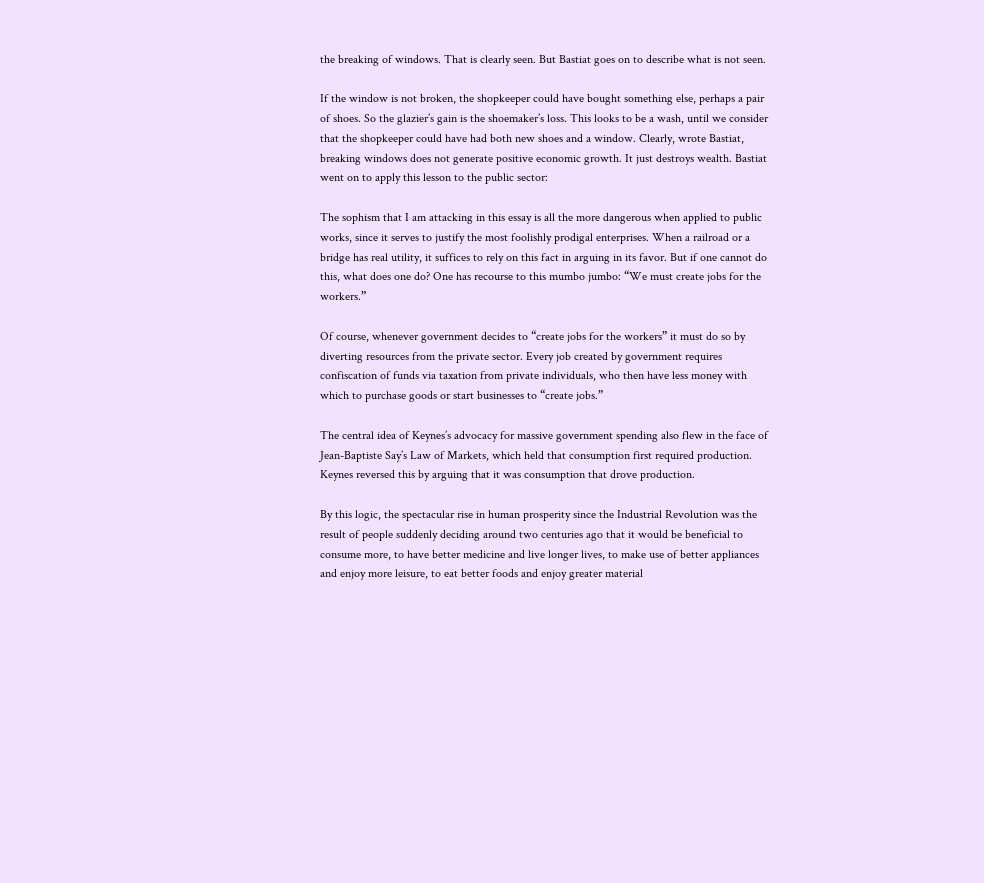the breaking of windows. That is clearly seen. But Bastiat goes on to describe what is not seen.

If the window is not broken, the shopkeeper could have bought something else, perhaps a pair of shoes. So the glazier’s gain is the shoemaker’s loss. This looks to be a wash, until we consider that the shopkeeper could have had both new shoes and a window. Clearly, wrote Bastiat, breaking windows does not generate positive economic growth. It just destroys wealth. Bastiat went on to apply this lesson to the public sector:

The sophism that I am attacking in this essay is all the more dangerous when applied to public works, since it serves to justify the most foolishly prodigal enterprises. When a railroad or a bridge has real utility, it suffices to rely on this fact in arguing in its favor. But if one cannot do this, what does one do? One has recourse to this mumbo jumbo: “We must create jobs for the workers.”

Of course, whenever government decides to “create jobs for the workers” it must do so by diverting resources from the private sector. Every job created by government requires confiscation of funds via taxation from private individuals, who then have less money with which to purchase goods or start businesses to “create jobs.”

The central idea of Keynes’s advocacy for massive government spending also flew in the face of Jean-Baptiste Say’s Law of Markets, which held that consumption first required production. Keynes reversed this by arguing that it was consumption that drove production.

By this logic, the spectacular rise in human prosperity since the Industrial Revolution was the result of people suddenly deciding around two centuries ago that it would be beneficial to consume more, to have better medicine and live longer lives, to make use of better appliances and enjoy more leisure, to eat better foods and enjoy greater material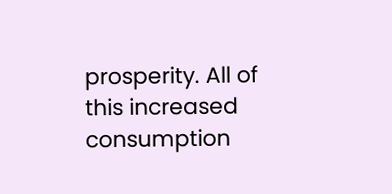prosperity. All of this increased consumption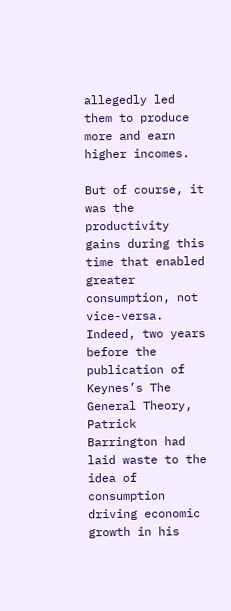allegedly led them to produce more and earn higher incomes.

But of course, it was the productivity gains during this time that enabled greater consumption, not vice-versa. Indeed, two years before the publication of Keynes’s The General Theory, Patrick Barrington had laid waste to the idea of consumption driving economic growth in his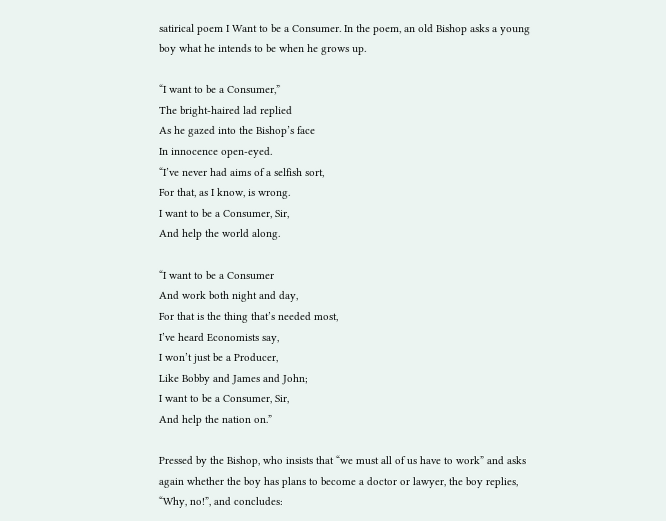satirical poem I Want to be a Consumer. In the poem, an old Bishop asks a young boy what he intends to be when he grows up.

“I want to be a Consumer,”
The bright-haired lad replied
As he gazed into the Bishop’s face
In innocence open-eyed.
“I’ve never had aims of a selfish sort,
For that, as I know, is wrong.
I want to be a Consumer, Sir,
And help the world along.

“I want to be a Consumer
And work both night and day,
For that is the thing that’s needed most,
I’ve heard Economists say,
I won’t just be a Producer,
Like Bobby and James and John;
I want to be a Consumer, Sir,
And help the nation on.”

Pressed by the Bishop, who insists that “we must all of us have to work” and asks again whether the boy has plans to become a doctor or lawyer, the boy replies, “Why, no!”, and concludes: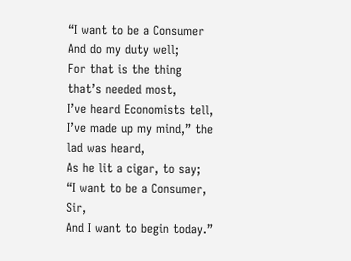“I want to be a Consumer
And do my duty well;
For that is the thing that’s needed most,
I’ve heard Economists tell,
I’ve made up my mind,” the lad was heard,
As he lit a cigar, to say;
“I want to be a Consumer, Sir,
And I want to begin today.”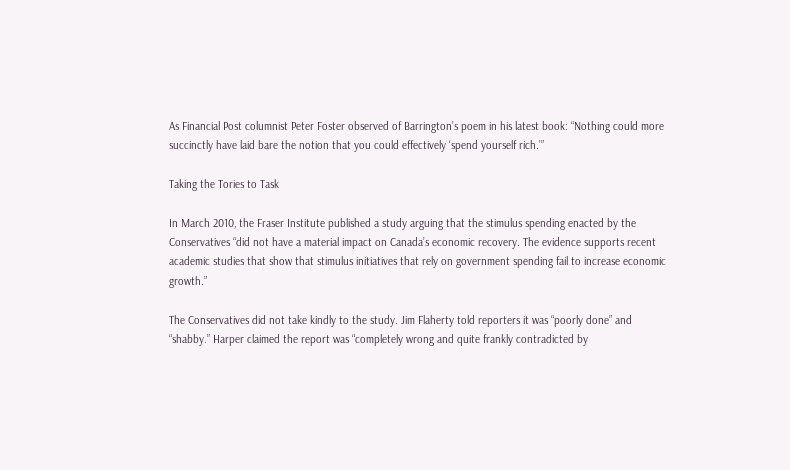As Financial Post columnist Peter Foster observed of Barrington’s poem in his latest book: “Nothing could more succinctly have laid bare the notion that you could effectively ‘spend yourself rich.’”

Taking the Tories to Task

In March 2010, the Fraser Institute published a study arguing that the stimulus spending enacted by the Conservatives “did not have a material impact on Canada’s economic recovery. The evidence supports recent academic studies that show that stimulus initiatives that rely on government spending fail to increase economic growth.”

The Conservatives did not take kindly to the study. Jim Flaherty told reporters it was “poorly done” and “shabby.” Harper claimed the report was “completely wrong and quite frankly contradicted by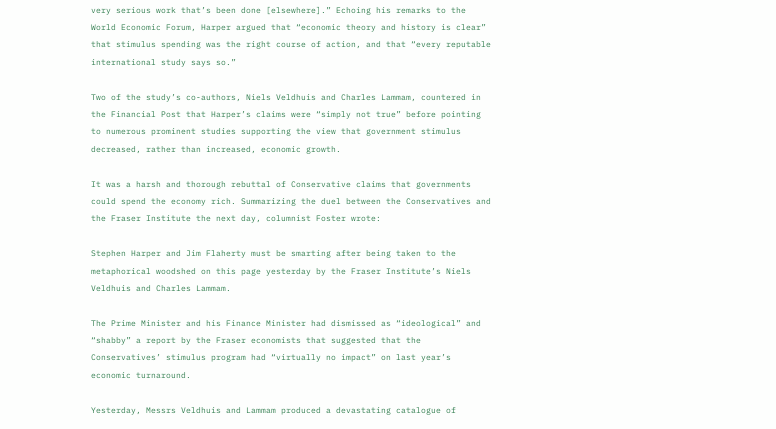very serious work that’s been done [elsewhere].” Echoing his remarks to the World Economic Forum, Harper argued that “economic theory and history is clear” that stimulus spending was the right course of action, and that “every reputable international study says so.”

Two of the study’s co-authors, Niels Veldhuis and Charles Lammam, countered in the Financial Post that Harper’s claims were “simply not true” before pointing to numerous prominent studies supporting the view that government stimulus decreased, rather than increased, economic growth.

It was a harsh and thorough rebuttal of Conservative claims that governments could spend the economy rich. Summarizing the duel between the Conservatives and the Fraser Institute the next day, columnist Foster wrote:

Stephen Harper and Jim Flaherty must be smarting after being taken to the metaphorical woodshed on this page yesterday by the Fraser Institute’s Niels Veldhuis and Charles Lammam.

The Prime Minister and his Finance Minister had dismissed as “ideological” and “shabby” a report by the Fraser economists that suggested that the Conservatives’ stimulus program had “virtually no impact” on last year’s economic turnaround.

Yesterday, Messrs Veldhuis and Lammam produced a devastating catalogue of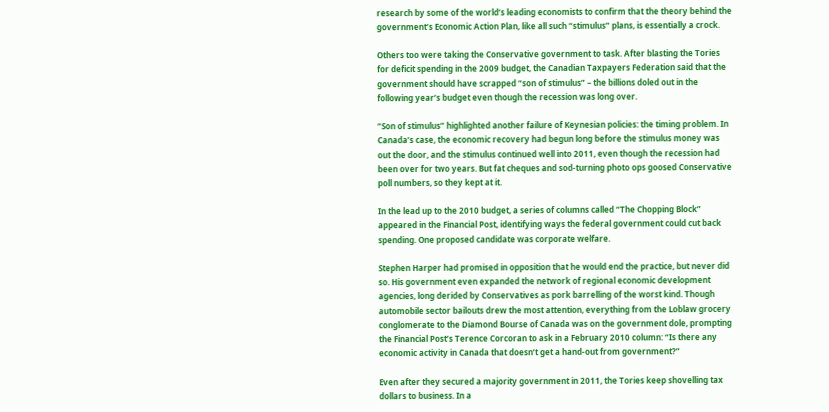research by some of the world’s leading economists to confirm that the theory behind the government’s Economic Action Plan, like all such “stimulus” plans, is essentially a crock.

Others too were taking the Conservative government to task. After blasting the Tories for deficit spending in the 2009 budget, the Canadian Taxpayers Federation said that the government should have scrapped “son of stimulus” – the billions doled out in the following year’s budget even though the recession was long over.

“Son of stimulus” highlighted another failure of Keynesian policies: the timing problem. In Canada’s case, the economic recovery had begun long before the stimulus money was out the door, and the stimulus continued well into 2011, even though the recession had been over for two years. But fat cheques and sod-turning photo ops goosed Conservative poll numbers, so they kept at it.

In the lead up to the 2010 budget, a series of columns called “The Chopping Block” appeared in the Financial Post, identifying ways the federal government could cut back spending. One proposed candidate was corporate welfare.

Stephen Harper had promised in opposition that he would end the practice, but never did so. His government even expanded the network of regional economic development agencies, long derided by Conservatives as pork barrelling of the worst kind. Though automobile sector bailouts drew the most attention, everything from the Loblaw grocery conglomerate to the Diamond Bourse of Canada was on the government dole, prompting the Financial Post’s Terence Corcoran to ask in a February 2010 column: “Is there any economic activity in Canada that doesn’t get a hand-out from government?”

Even after they secured a majority government in 2011, the Tories keep shovelling tax dollars to business. In a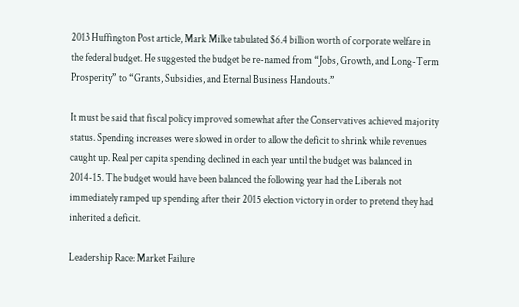2013 Huffington Post article, Mark Milke tabulated $6.4 billion worth of corporate welfare in the federal budget. He suggested the budget be re-named from “Jobs, Growth, and Long-Term Prosperity” to “Grants, Subsidies, and Eternal Business Handouts.”

It must be said that fiscal policy improved somewhat after the Conservatives achieved majority status. Spending increases were slowed in order to allow the deficit to shrink while revenues caught up. Real per capita spending declined in each year until the budget was balanced in 2014-15. The budget would have been balanced the following year had the Liberals not immediately ramped up spending after their 2015 election victory in order to pretend they had inherited a deficit.

Leadership Race: Market Failure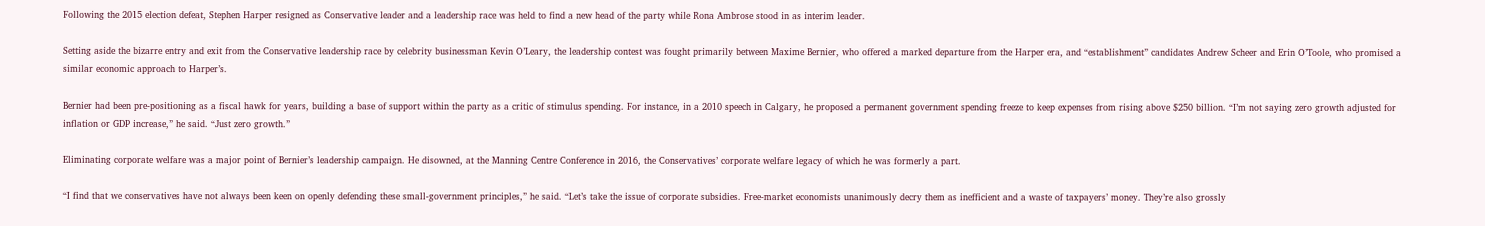Following the 2015 election defeat, Stephen Harper resigned as Conservative leader and a leadership race was held to find a new head of the party while Rona Ambrose stood in as interim leader.

Setting aside the bizarre entry and exit from the Conservative leadership race by celebrity businessman Kevin O’Leary, the leadership contest was fought primarily between Maxime Bernier, who offered a marked departure from the Harper era, and “establishment” candidates Andrew Scheer and Erin O’Toole, who promised a similar economic approach to Harper’s.

Bernier had been pre-positioning as a fiscal hawk for years, building a base of support within the party as a critic of stimulus spending. For instance, in a 2010 speech in Calgary, he proposed a permanent government spending freeze to keep expenses from rising above $250 billion. “I’m not saying zero growth adjusted for inflation or GDP increase,” he said. “Just zero growth.”

Eliminating corporate welfare was a major point of Bernier’s leadership campaign. He disowned, at the Manning Centre Conference in 2016, the Conservatives’ corporate welfare legacy of which he was formerly a part.

“I find that we conservatives have not always been keen on openly defending these small-government principles,” he said. “Let’s take the issue of corporate subsidies. Free-market economists unanimously decry them as inefficient and a waste of taxpayers’ money. They’re also grossly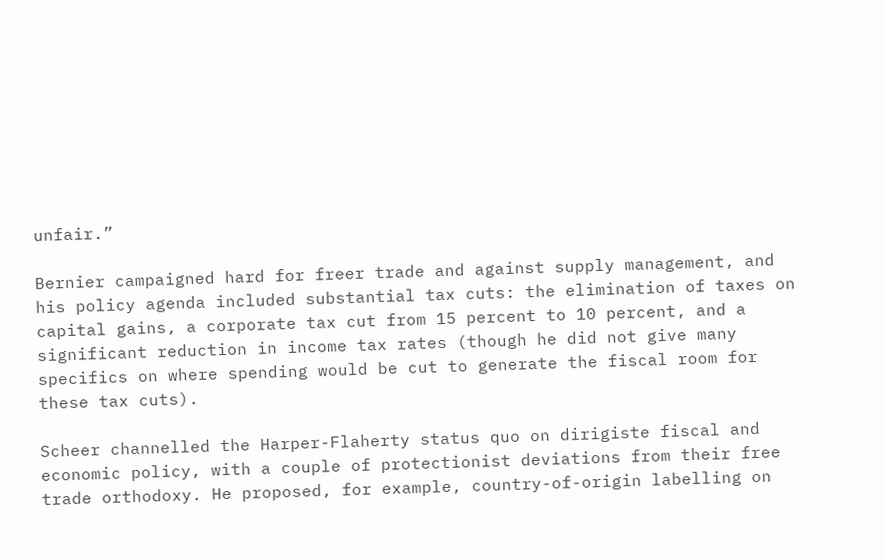unfair.”

Bernier campaigned hard for freer trade and against supply management, and his policy agenda included substantial tax cuts: the elimination of taxes on capital gains, a corporate tax cut from 15 percent to 10 percent, and a significant reduction in income tax rates (though he did not give many specifics on where spending would be cut to generate the fiscal room for these tax cuts).

Scheer channelled the Harper-Flaherty status quo on dirigiste fiscal and economic policy, with a couple of protectionist deviations from their free trade orthodoxy. He proposed, for example, country-of-origin labelling on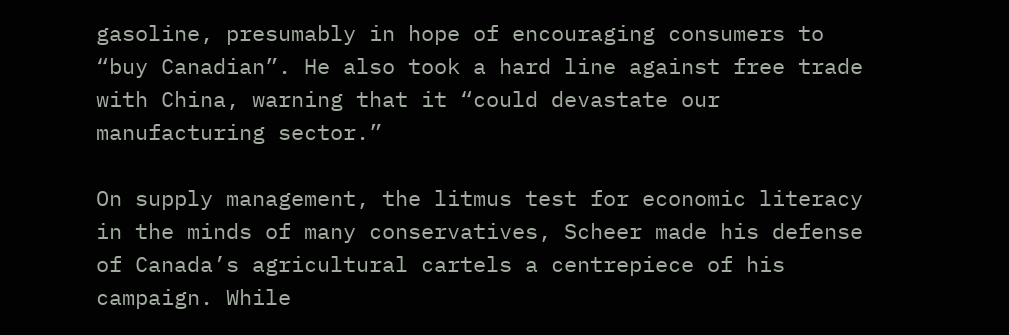gasoline, presumably in hope of encouraging consumers to “buy Canadian”. He also took a hard line against free trade with China, warning that it “could devastate our manufacturing sector.”

On supply management, the litmus test for economic literacy in the minds of many conservatives, Scheer made his defense of Canada’s agricultural cartels a centrepiece of his campaign. While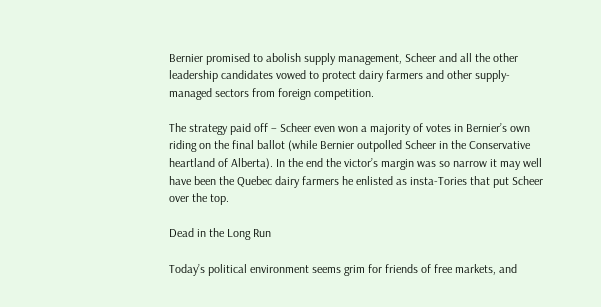Bernier promised to abolish supply management, Scheer and all the other leadership candidates vowed to protect dairy farmers and other supply-managed sectors from foreign competition.

The strategy paid off – Scheer even won a majority of votes in Bernier’s own riding on the final ballot (while Bernier outpolled Scheer in the Conservative heartland of Alberta). In the end the victor’s margin was so narrow it may well have been the Quebec dairy farmers he enlisted as insta-Tories that put Scheer over the top.

Dead in the Long Run

Today’s political environment seems grim for friends of free markets, and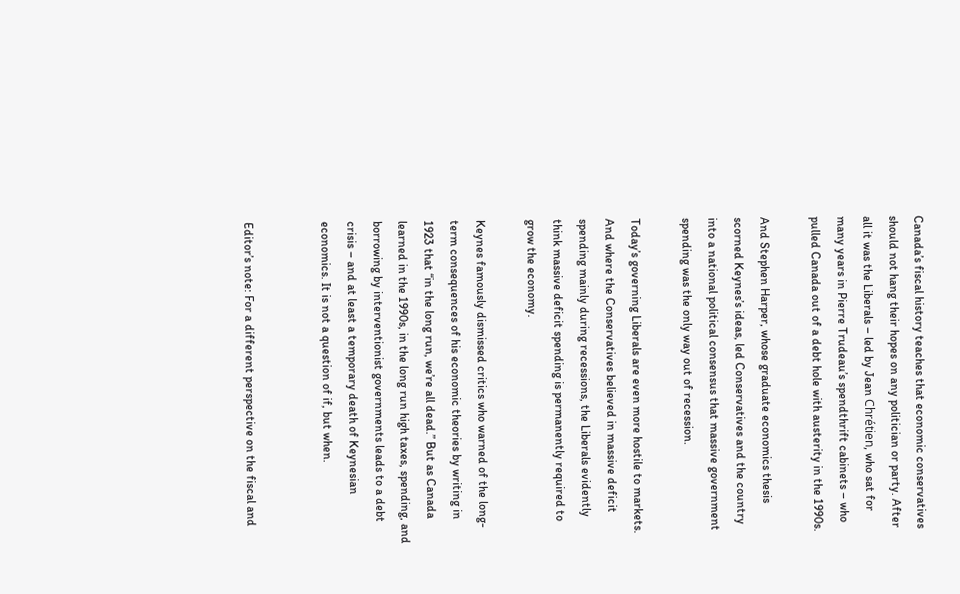Canada’s fiscal history teaches that economic conservatives should not hang their hopes on any politician or party. After all it was the Liberals – led by Jean Chrétien, who sat for many years in Pierre Trudeau’s spendthrift cabinets – who pulled Canada out of a debt hole with austerity in the 1990s.

And Stephen Harper, whose graduate economics thesis scorned Keynes’s ideas, led Conservatives and the country into a national political consensus that massive government spending was the only way out of recession.

Today’s governing Liberals are even more hostile to markets. And where the Conservatives believed in massive deficit spending mainly during recessions, the Liberals evidently think massive deficit spending is permanently required to grow the economy.

Keynes famously dismissed critics who warned of the long-term consequences of his economic theories by writing in 1923 that “in the long run, we’re all dead.” But as Canada learned in the 1990s, in the long run high taxes, spending, and borrowing by interventionist governments leads to a debt crisis – and at least a temporary death of Keynesian economics. It is not a question of if, but when.


Editor’s note: For a different perspective on the fiscal and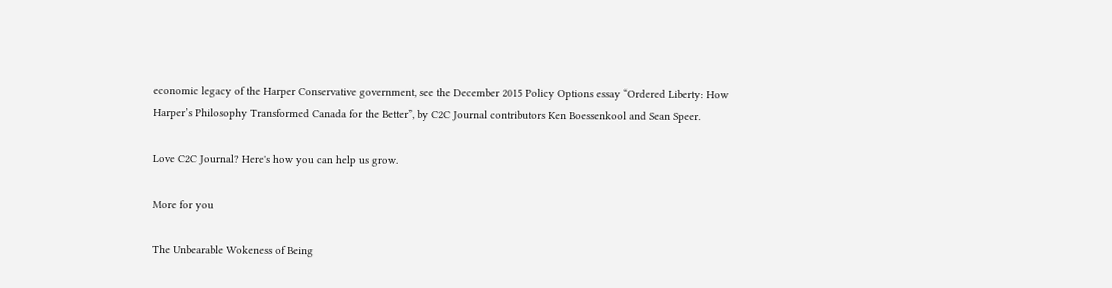economic legacy of the Harper Conservative government, see the December 2015 Policy Options essay “Ordered Liberty: How Harper’s Philosophy Transformed Canada for the Better”, by C2C Journal contributors Ken Boessenkool and Sean Speer.

Love C2C Journal? Here's how you can help us grow.

More for you

The Unbearable Wokeness of Being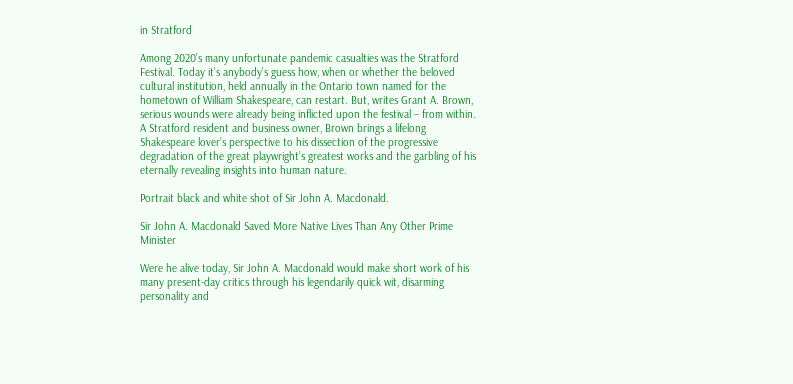in Stratford

Among 2020’s many unfortunate pandemic casualties was the Stratford Festival. Today it’s anybody’s guess how, when or whether the beloved cultural institution, held annually in the Ontario town named for the hometown of William Shakespeare, can restart. But, writes Grant A. Brown, serious wounds were already being inflicted upon the festival – from within. A Stratford resident and business owner, Brown brings a lifelong Shakespeare lover’s perspective to his dissection of the progressive degradation of the great playwright’s greatest works and the garbling of his eternally revealing insights into human nature.

Portrait black and white shot of Sir John A. Macdonald.

Sir John A. Macdonald Saved More Native Lives Than Any Other Prime Minister

Were he alive today, Sir John A. Macdonald would make short work of his many present-day critics through his legendarily quick wit, disarming personality and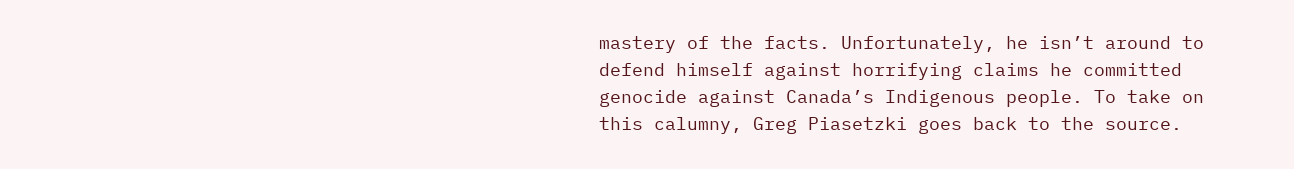mastery of the facts. Unfortunately, he isn’t around to defend himself against horrifying claims he committed genocide against Canada’s Indigenous people. To take on this calumny, Greg Piasetzki goes back to the source.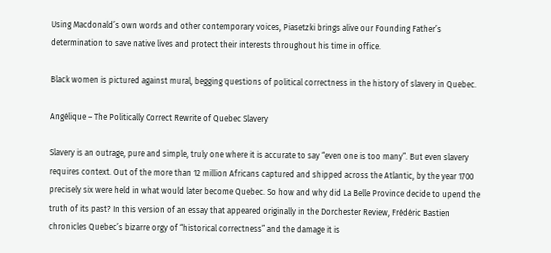Using Macdonald’s own words and other contemporary voices, Piasetzki brings alive our Founding Father’s determination to save native lives and protect their interests throughout his time in office.

Black women is pictured against mural, begging questions of political correctness in the history of slavery in Quebec.

Angélique – The Politically Correct Rewrite of Quebec Slavery

Slavery is an outrage, pure and simple, truly one where it is accurate to say “even one is too many”. But even slavery requires context. Out of the more than 12 million Africans captured and shipped across the Atlantic, by the year 1700 precisely six were held in what would later become Quebec. So how and why did La Belle Province decide to upend the truth of its past? In this version of an essay that appeared originally in the Dorchester Review, Frédéric Bastien chronicles Quebec’s bizarre orgy of “historical correctness” and the damage it is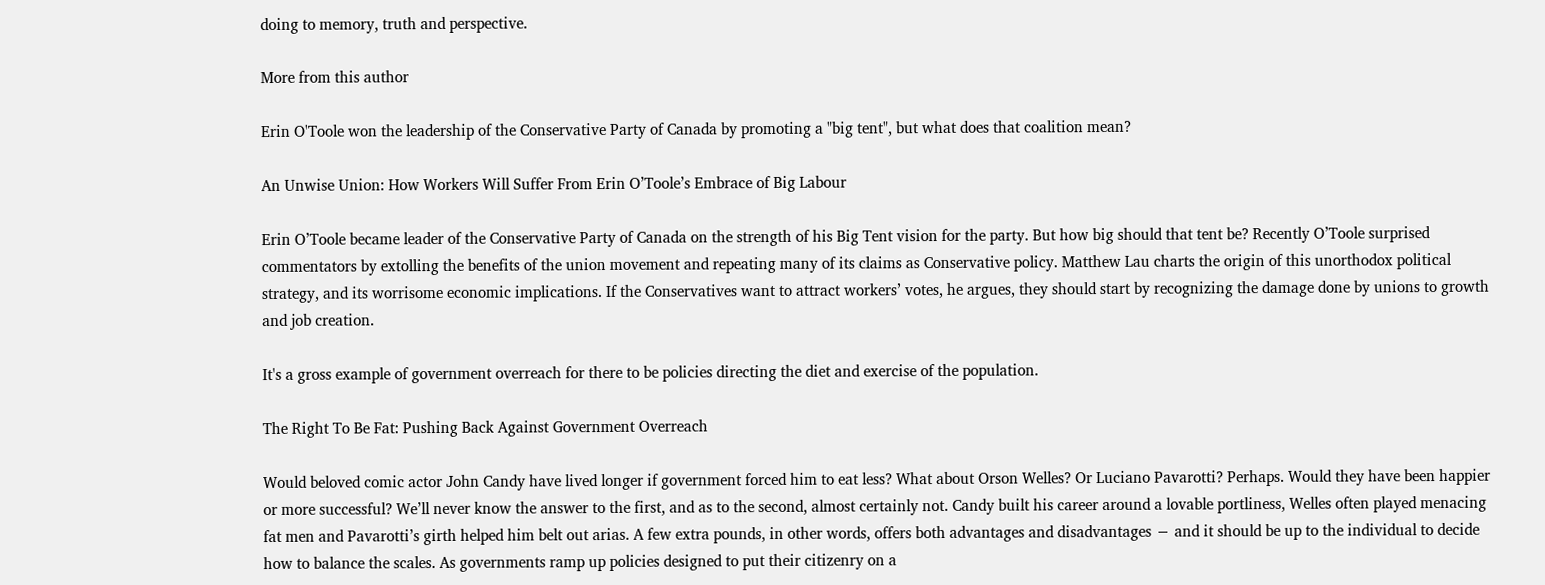doing to memory, truth and perspective.

More from this author

Erin O'Toole won the leadership of the Conservative Party of Canada by promoting a "big tent", but what does that coalition mean?

An Unwise Union: How Workers Will Suffer From Erin O’Toole’s Embrace of Big Labour

Erin O’Toole became leader of the Conservative Party of Canada on the strength of his Big Tent vision for the party. But how big should that tent be? Recently O’Toole surprised commentators by extolling the benefits of the union movement and repeating many of its claims as Conservative policy. Matthew Lau charts the origin of this unorthodox political strategy, and its worrisome economic implications. If the Conservatives want to attract workers’ votes, he argues, they should start by recognizing the damage done by unions to growth and job creation.

It's a gross example of government overreach for there to be policies directing the diet and exercise of the population.

The Right To Be Fat: Pushing Back Against Government Overreach

Would beloved comic actor John Candy have lived longer if government forced him to eat less? What about Orson Welles? Or Luciano Pavarotti? Perhaps. Would they have been happier or more successful? We’ll never know the answer to the first, and as to the second, almost certainly not. Candy built his career around a lovable portliness, Welles often played menacing fat men and Pavarotti’s girth helped him belt out arias. A few extra pounds, in other words, offers both advantages and disadvantages − and it should be up to the individual to decide how to balance the scales. As governments ramp up policies designed to put their citizenry on a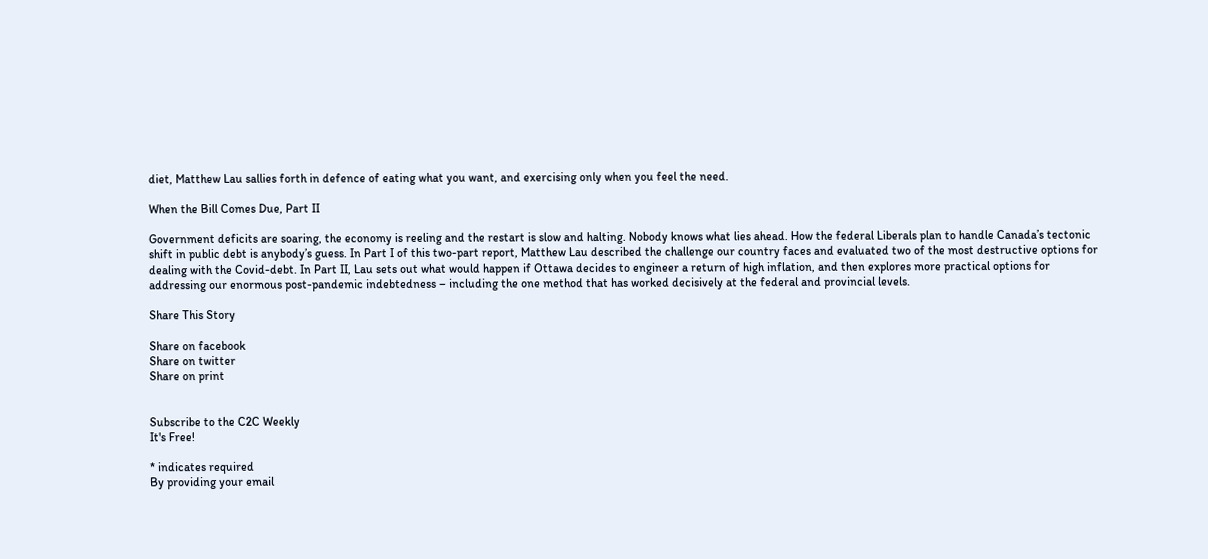diet, Matthew Lau sallies forth in defence of eating what you want, and exercising only when you feel the need.

When the Bill Comes Due, Part II

Government deficits are soaring, the economy is reeling and the restart is slow and halting. Nobody knows what lies ahead. How the federal Liberals plan to handle Canada’s tectonic shift in public debt is anybody’s guess. In Part I of this two-part report, Matthew Lau described the challenge our country faces and evaluated two of the most destructive options for dealing with the Covid-debt. In Part II, Lau sets out what would happen if Ottawa decides to engineer a return of high inflation, and then explores more practical options for addressing our enormous post-pandemic indebtedness – including the one method that has worked decisively at the federal and provincial levels.

Share This Story

Share on facebook
Share on twitter
Share on print


Subscribe to the C2C Weekly
It's Free!

* indicates required
By providing your email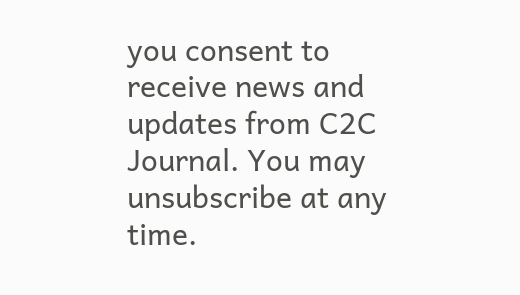you consent to receive news and updates from C2C Journal. You may unsubscribe at any time.